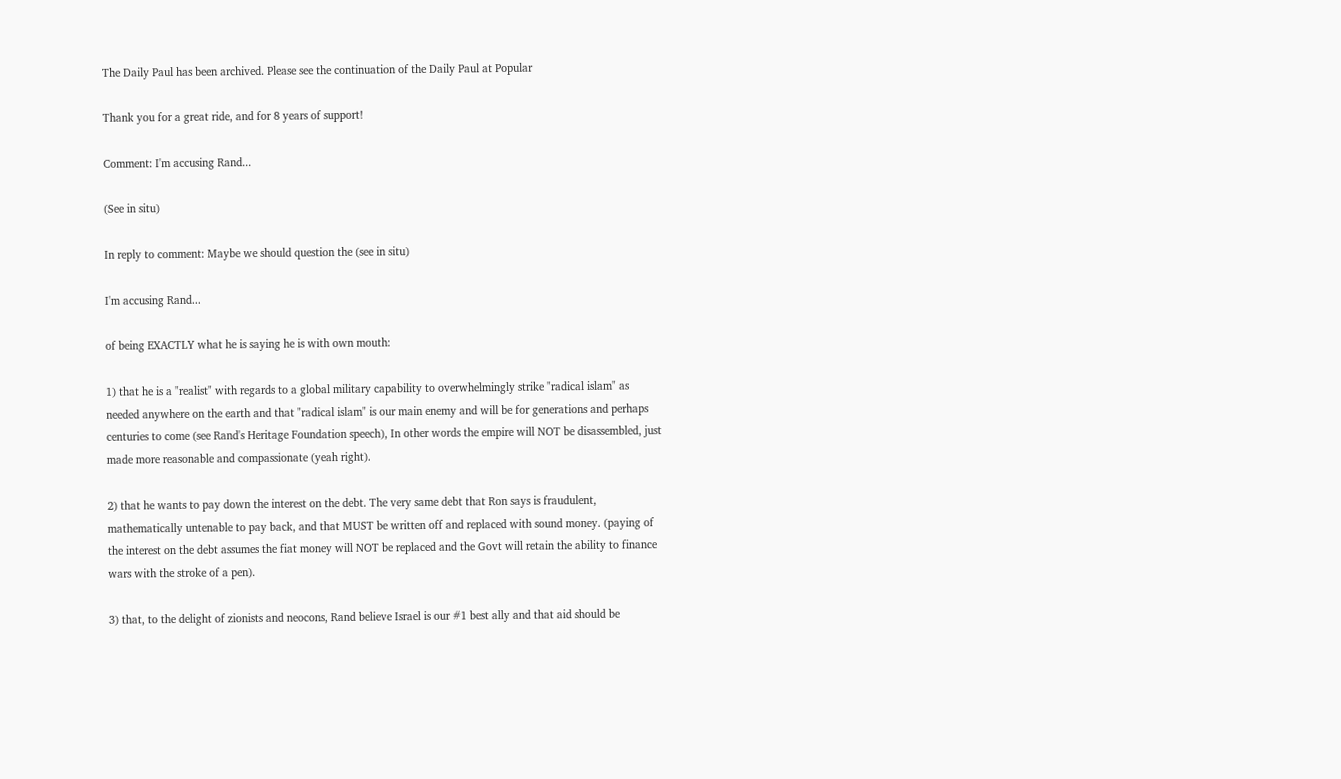The Daily Paul has been archived. Please see the continuation of the Daily Paul at Popular

Thank you for a great ride, and for 8 years of support!

Comment: I'm accusing Rand...

(See in situ)

In reply to comment: Maybe we should question the (see in situ)

I'm accusing Rand...

of being EXACTLY what he is saying he is with own mouth:

1) that he is a "realist" with regards to a global military capability to overwhelmingly strike "radical islam" as needed anywhere on the earth and that "radical islam" is our main enemy and will be for generations and perhaps centuries to come (see Rand's Heritage Foundation speech), In other words the empire will NOT be disassembled, just made more reasonable and compassionate (yeah right).

2) that he wants to pay down the interest on the debt. The very same debt that Ron says is fraudulent, mathematically untenable to pay back, and that MUST be written off and replaced with sound money. (paying of the interest on the debt assumes the fiat money will NOT be replaced and the Govt will retain the ability to finance wars with the stroke of a pen).

3) that, to the delight of zionists and neocons, Rand believe Israel is our #1 best ally and that aid should be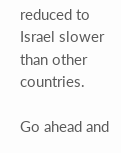reduced to Israel slower than other countries.

Go ahead and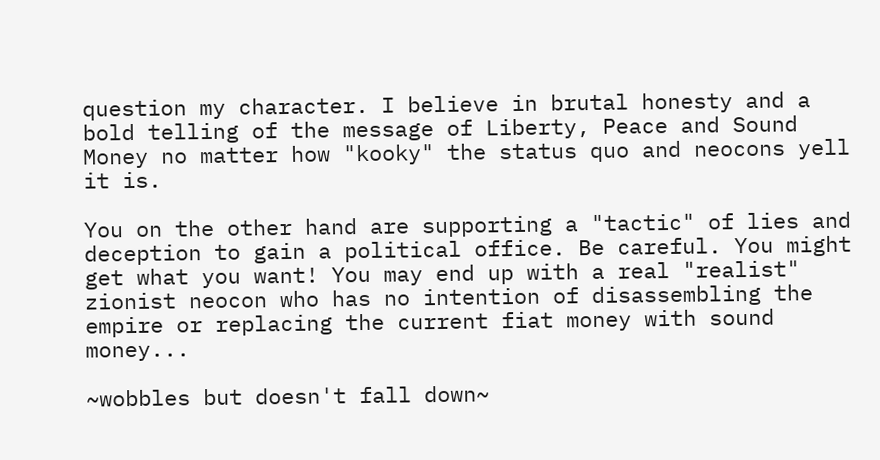question my character. I believe in brutal honesty and a bold telling of the message of Liberty, Peace and Sound Money no matter how "kooky" the status quo and neocons yell it is.

You on the other hand are supporting a "tactic" of lies and deception to gain a political office. Be careful. You might get what you want! You may end up with a real "realist" zionist neocon who has no intention of disassembling the empire or replacing the current fiat money with sound money...

~wobbles but doesn't fall down~